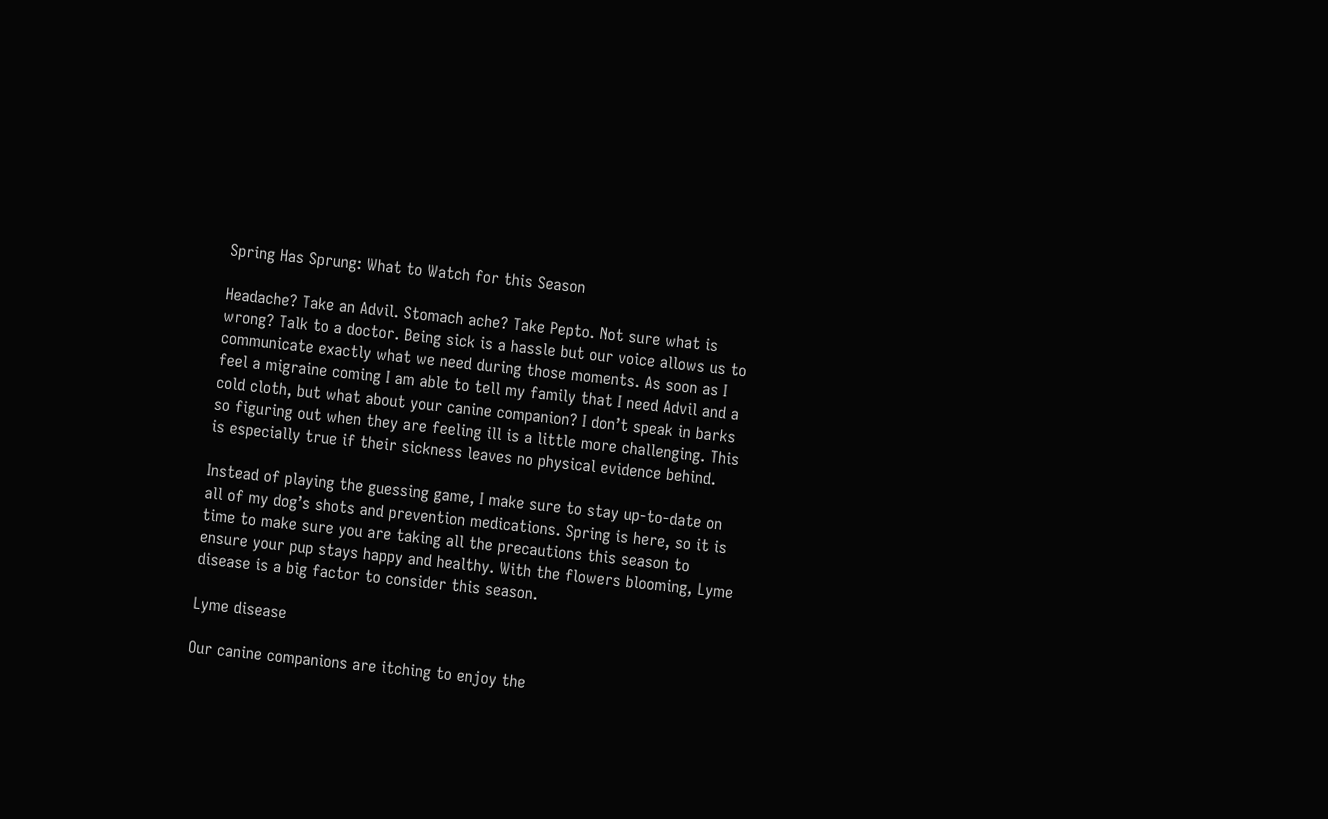Spring Has Sprung: What to Watch for this Season

Headache? Take an Advil. Stomach ache? Take Pepto. Not sure what is wrong? Talk to a doctor. Being sick is a hassle but our voice allows us to communicate exactly what we need during those moments. As soon as I feel a migraine coming I am able to tell my family that I need Advil and a cold cloth, but what about your canine companion? I don’t speak in barks so figuring out when they are feeling ill is a little more challenging. This is especially true if their sickness leaves no physical evidence behind.

Instead of playing the guessing game, I make sure to stay up-to-date on all of my dog’s shots and prevention medications. Spring is here, so it is time to make sure you are taking all the precautions this season to ensure your pup stays happy and healthy. With the flowers blooming, Lyme disease is a big factor to consider this season.

Lyme disease

Our canine companions are itching to enjoy the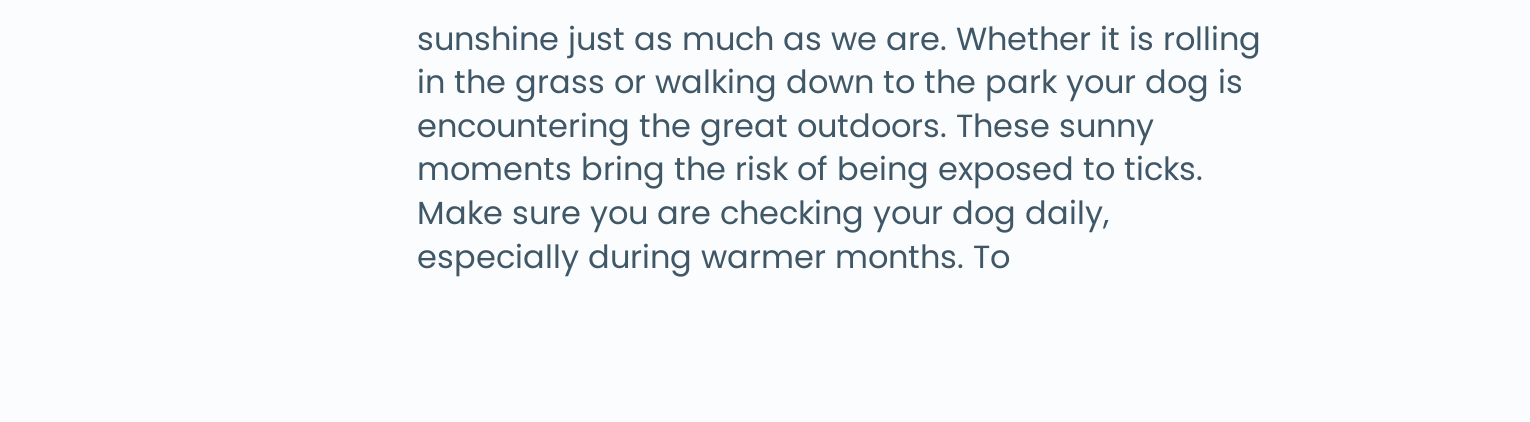sunshine just as much as we are. Whether it is rolling in the grass or walking down to the park your dog is encountering the great outdoors. These sunny moments bring the risk of being exposed to ticks. Make sure you are checking your dog daily, especially during warmer months. To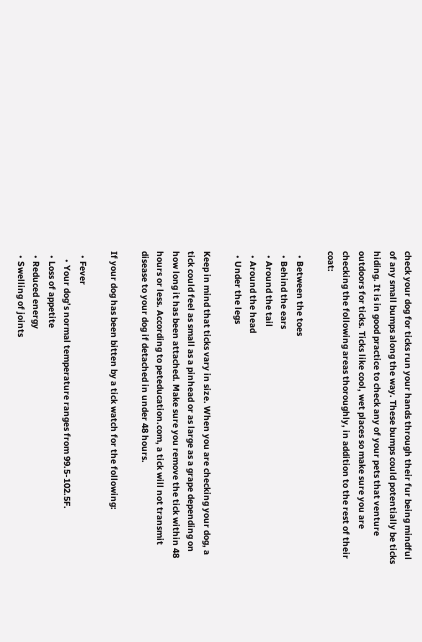check your dog for ticks run your hands through their fur being mindful of any small bumps along the way. These bumps could potentially be ticks hiding. It is in good practice to check any of your pets that venture outdoors for ticks. Ticks like cool, wet places so make sure you are checking the following areas thoroughly, in addition to the rest of their coat:

  • Between the toes
  • Behind the ears
  • Around the tail
  • Around the head
  • Under the legs

Keep in mind that ticks vary in size. When you are checking your dog, a tick could feel as small as a pinhead or as large as a grape depending on how long it has been attached. Make sure you remove the tick within 48 hours or less. According to peteducation.com, a tick will not transmit disease to your dog if detached in under 48 hours.

If your dog has been bitten by a tick watch for the following:

  • Fever
    • Your dog’s normal temperature ranges from 99.5-102.5F.
  • Loss of appetite
  • Reduced energy
  • Swelling of joints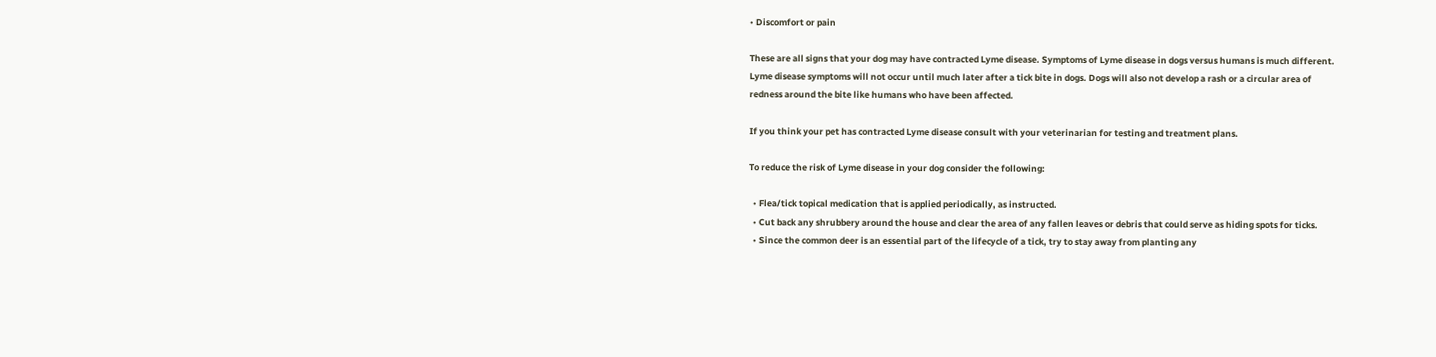• Discomfort or pain

These are all signs that your dog may have contracted Lyme disease. Symptoms of Lyme disease in dogs versus humans is much different. Lyme disease symptoms will not occur until much later after a tick bite in dogs. Dogs will also not develop a rash or a circular area of redness around the bite like humans who have been affected.

If you think your pet has contracted Lyme disease consult with your veterinarian for testing and treatment plans.

To reduce the risk of Lyme disease in your dog consider the following:

  • Flea/tick topical medication that is applied periodically, as instructed.
  • Cut back any shrubbery around the house and clear the area of any fallen leaves or debris that could serve as hiding spots for ticks.
  • Since the common deer is an essential part of the lifecycle of a tick, try to stay away from planting any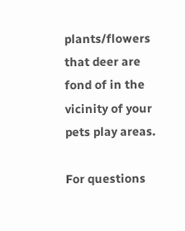plants/flowers that deer are fond of in the vicinity of your pets play areas.

For questions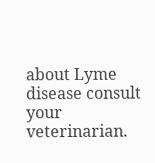about Lyme disease consult your veterinarian.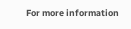For more information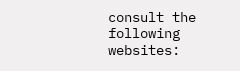consult the following websites: